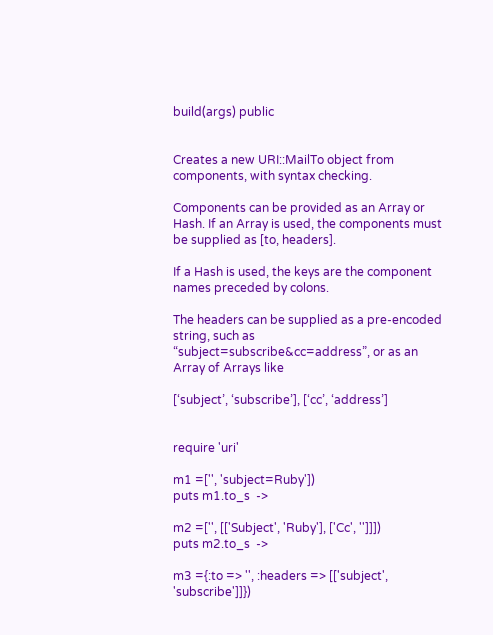build(args) public


Creates a new URI::MailTo object from components, with syntax checking.

Components can be provided as an Array or Hash. If an Array is used, the components must be supplied as [to, headers].

If a Hash is used, the keys are the component names preceded by colons.

The headers can be supplied as a pre-encoded string, such as “subject=subscribe&cc=address”, or as an Array of Arrays like

[‘subject’, ‘subscribe’], [‘cc’, ‘address’]


require 'uri'

m1 =['', 'subject=Ruby'])
puts m1.to_s  ->

m2 =['', [['Subject', 'Ruby'], ['Cc', '']]])
puts m2.to_s  ->

m3 ={:to => '', :headers => [['subject', 'subscribe']]})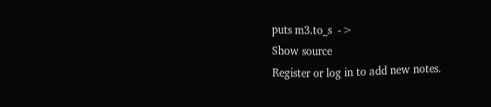puts m3.to_s  ->
Show source
Register or log in to add new notes.